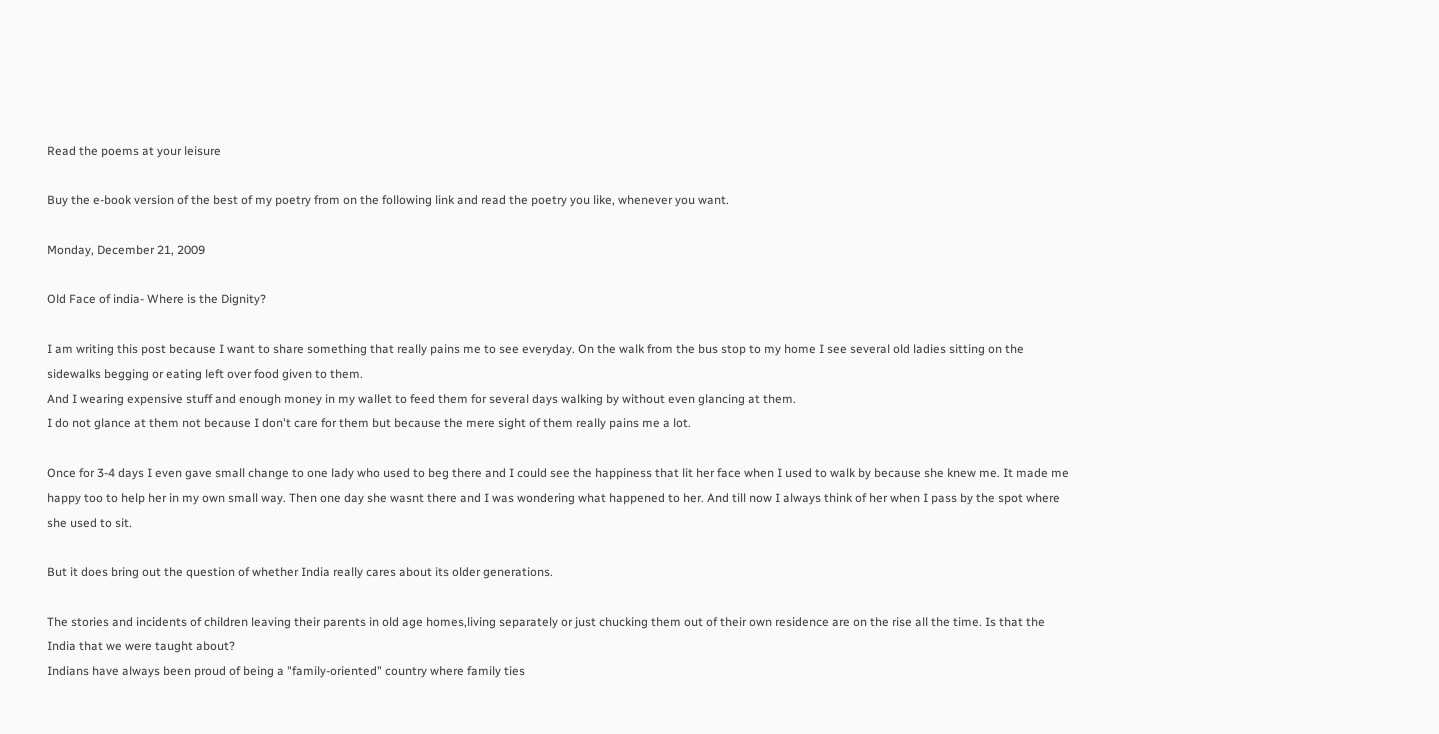Read the poems at your leisure

Buy the e-book version of the best of my poetry from on the following link and read the poetry you like, whenever you want.

Monday, December 21, 2009

Old Face of india- Where is the Dignity?

I am writing this post because I want to share something that really pains me to see everyday. On the walk from the bus stop to my home I see several old ladies sitting on the sidewalks begging or eating left over food given to them.
And I wearing expensive stuff and enough money in my wallet to feed them for several days walking by without even glancing at them.
I do not glance at them not because I don't care for them but because the mere sight of them really pains me a lot.

Once for 3-4 days I even gave small change to one lady who used to beg there and I could see the happiness that lit her face when I used to walk by because she knew me. It made me happy too to help her in my own small way. Then one day she wasnt there and I was wondering what happened to her. And till now I always think of her when I pass by the spot where she used to sit.

But it does bring out the question of whether India really cares about its older generations.

The stories and incidents of children leaving their parents in old age homes,living separately or just chucking them out of their own residence are on the rise all the time. Is that the India that we were taught about?
Indians have always been proud of being a "family-oriented" country where family ties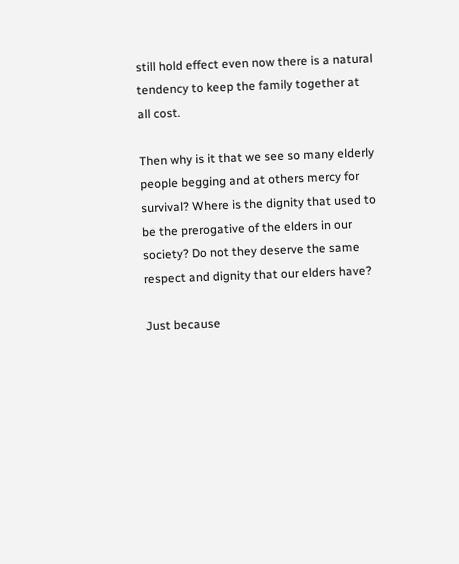still hold effect even now there is a natural tendency to keep the family together at all cost.

Then why is it that we see so many elderly people begging and at others mercy for survival? Where is the dignity that used to be the prerogative of the elders in our society? Do not they deserve the same respect and dignity that our elders have?

Just because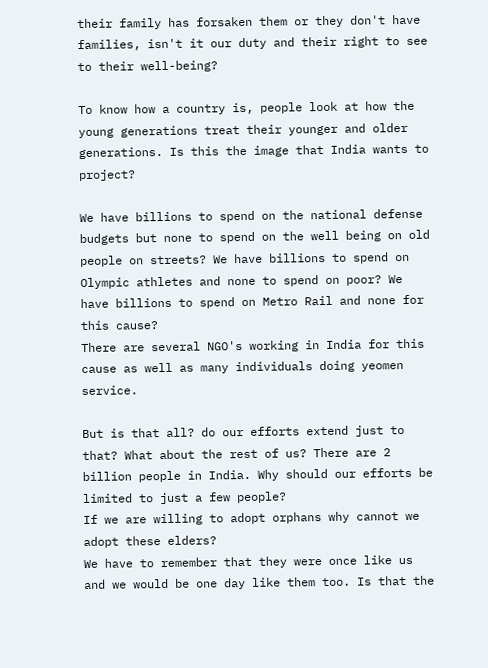their family has forsaken them or they don't have families, isn't it our duty and their right to see to their well-being?

To know how a country is, people look at how the young generations treat their younger and older generations. Is this the image that India wants to project?

We have billions to spend on the national defense budgets but none to spend on the well being on old people on streets? We have billions to spend on Olympic athletes and none to spend on poor? We have billions to spend on Metro Rail and none for this cause?
There are several NGO's working in India for this cause as well as many individuals doing yeomen service.

But is that all? do our efforts extend just to that? What about the rest of us? There are 2 billion people in India. Why should our efforts be limited to just a few people?
If we are willing to adopt orphans why cannot we adopt these elders?
We have to remember that they were once like us and we would be one day like them too. Is that the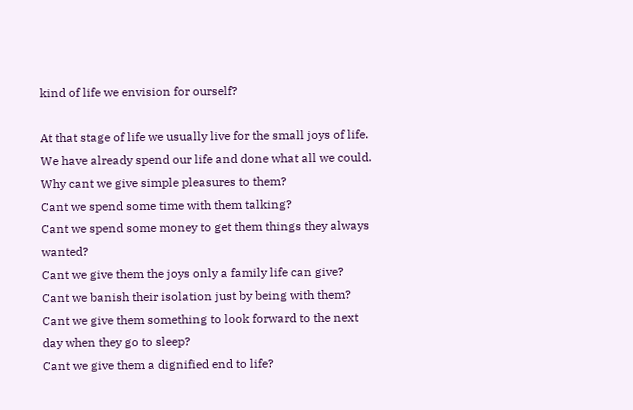kind of life we envision for ourself?

At that stage of life we usually live for the small joys of life. We have already spend our life and done what all we could. Why cant we give simple pleasures to them?
Cant we spend some time with them talking?
Cant we spend some money to get them things they always wanted?
Cant we give them the joys only a family life can give?
Cant we banish their isolation just by being with them?
Cant we give them something to look forward to the next day when they go to sleep?
Cant we give them a dignified end to life?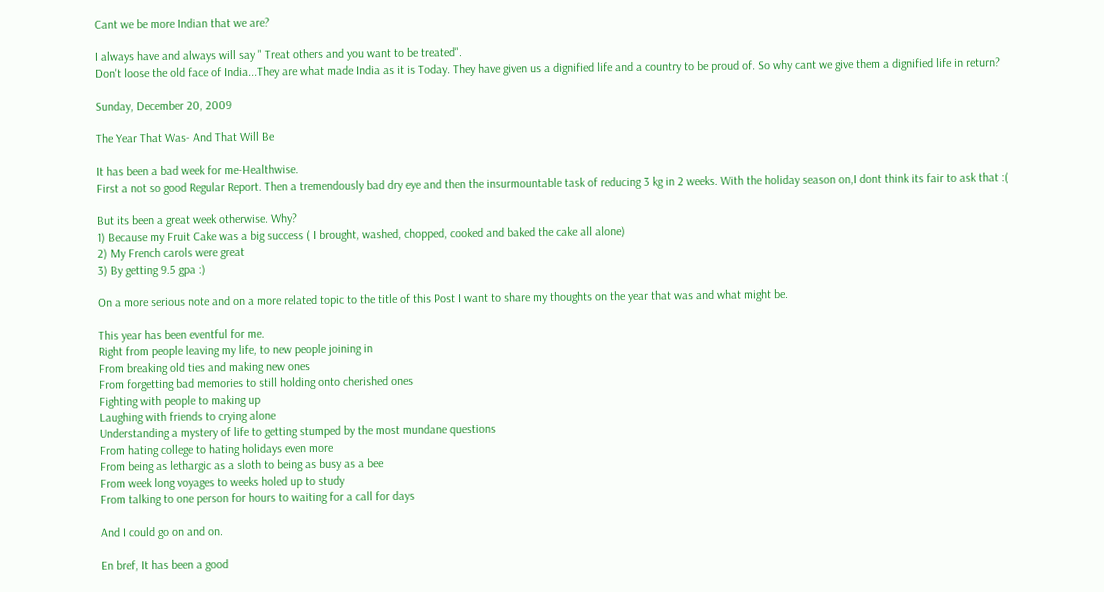Cant we be more Indian that we are?

I always have and always will say " Treat others and you want to be treated".
Don't loose the old face of India...They are what made India as it is Today. They have given us a dignified life and a country to be proud of. So why cant we give them a dignified life in return?

Sunday, December 20, 2009

The Year That Was- And That Will Be

It has been a bad week for me-Healthwise.
First a not so good Regular Report. Then a tremendously bad dry eye and then the insurmountable task of reducing 3 kg in 2 weeks. With the holiday season on,I dont think its fair to ask that :(

But its been a great week otherwise. Why?
1) Because my Fruit Cake was a big success ( I brought, washed, chopped, cooked and baked the cake all alone)
2) My French carols were great
3) By getting 9.5 gpa :)

On a more serious note and on a more related topic to the title of this Post I want to share my thoughts on the year that was and what might be.

This year has been eventful for me.
Right from people leaving my life, to new people joining in
From breaking old ties and making new ones
From forgetting bad memories to still holding onto cherished ones
Fighting with people to making up
Laughing with friends to crying alone
Understanding a mystery of life to getting stumped by the most mundane questions
From hating college to hating holidays even more
From being as lethargic as a sloth to being as busy as a bee
From week long voyages to weeks holed up to study
From talking to one person for hours to waiting for a call for days

And I could go on and on.

En bref, It has been a good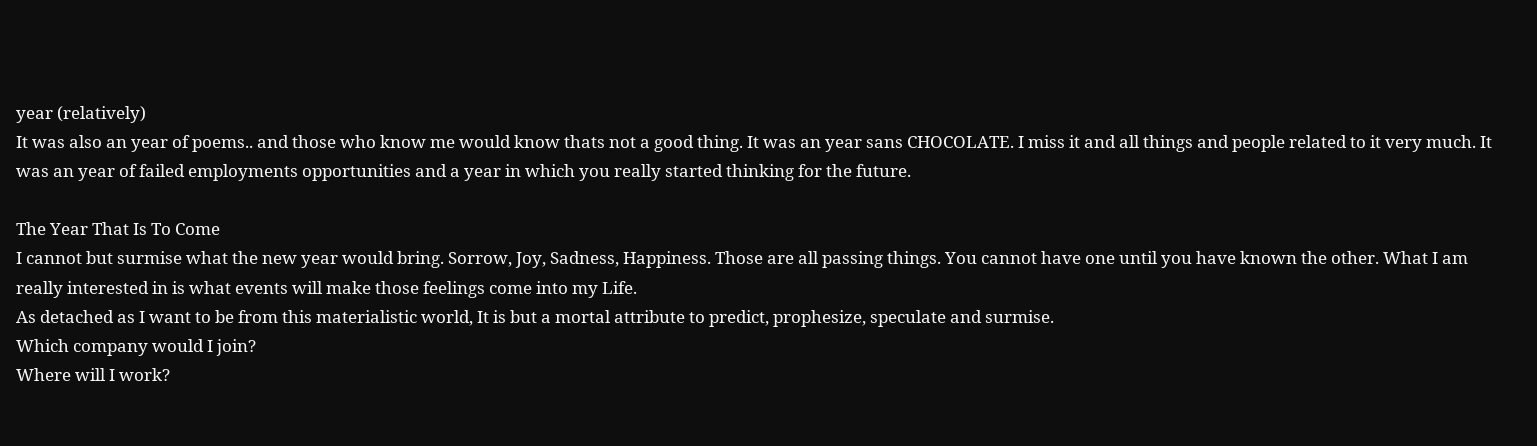year (relatively)
It was also an year of poems.. and those who know me would know thats not a good thing. It was an year sans CHOCOLATE. I miss it and all things and people related to it very much. It was an year of failed employments opportunities and a year in which you really started thinking for the future.

The Year That Is To Come
I cannot but surmise what the new year would bring. Sorrow, Joy, Sadness, Happiness. Those are all passing things. You cannot have one until you have known the other. What I am really interested in is what events will make those feelings come into my Life.
As detached as I want to be from this materialistic world, It is but a mortal attribute to predict, prophesize, speculate and surmise.
Which company would I join?
Where will I work?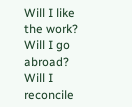Will I like the work?
Will I go abroad?
Will I reconcile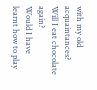with my old acquaintances?
Will I eat chocolate again?
Would I have learnt how to play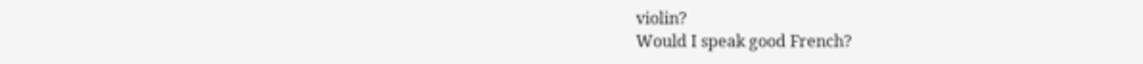violin?
Would I speak good French?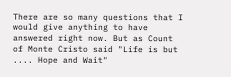There are so many questions that I would give anything to have answered right now. But as Count of Monte Cristo said "Life is but .... Hope and Wait"